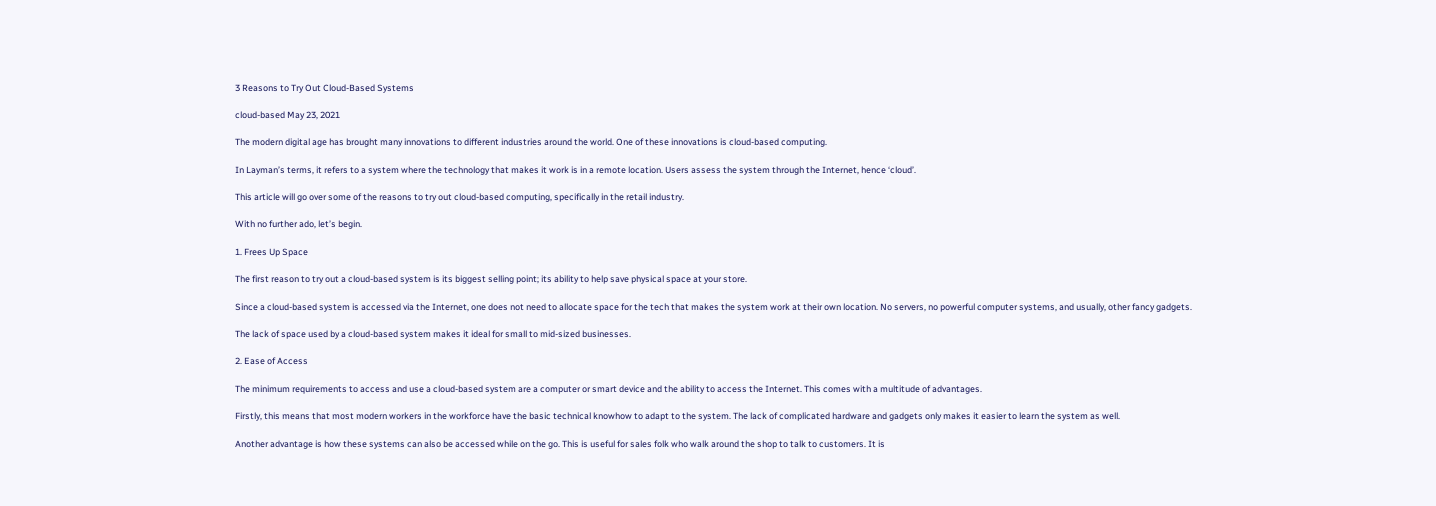3 Reasons to Try Out Cloud-Based Systems

cloud-based May 23, 2021

The modern digital age has brought many innovations to different industries around the world. One of these innovations is cloud-based computing.

In Layman’s terms, it refers to a system where the technology that makes it work is in a remote location. Users assess the system through the Internet, hence ‘cloud’.

This article will go over some of the reasons to try out cloud-based computing, specifically in the retail industry.

With no further ado, let’s begin.

1. Frees Up Space

The first reason to try out a cloud-based system is its biggest selling point; its ability to help save physical space at your store.

Since a cloud-based system is accessed via the Internet, one does not need to allocate space for the tech that makes the system work at their own location. No servers, no powerful computer systems, and usually, other fancy gadgets.

The lack of space used by a cloud-based system makes it ideal for small to mid-sized businesses.

2. Ease of Access

The minimum requirements to access and use a cloud-based system are a computer or smart device and the ability to access the Internet. This comes with a multitude of advantages.

Firstly, this means that most modern workers in the workforce have the basic technical knowhow to adapt to the system. The lack of complicated hardware and gadgets only makes it easier to learn the system as well.

Another advantage is how these systems can also be accessed while on the go. This is useful for sales folk who walk around the shop to talk to customers. It is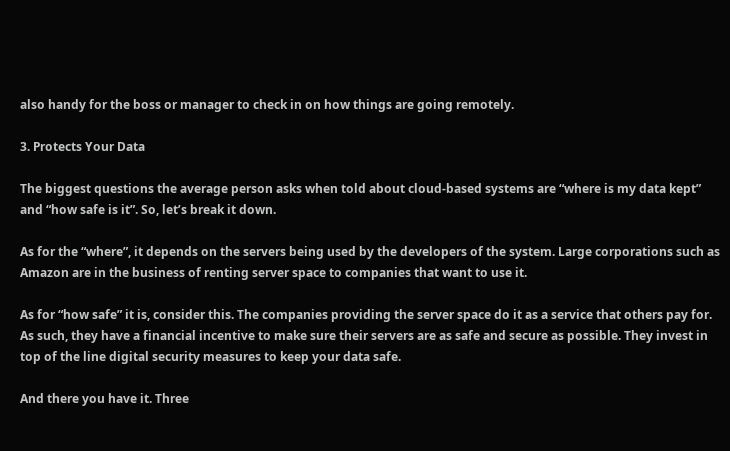also handy for the boss or manager to check in on how things are going remotely.

3. Protects Your Data

The biggest questions the average person asks when told about cloud-based systems are “where is my data kept” and “how safe is it”. So, let’s break it down.

As for the “where”, it depends on the servers being used by the developers of the system. Large corporations such as Amazon are in the business of renting server space to companies that want to use it.

As for “how safe” it is, consider this. The companies providing the server space do it as a service that others pay for. As such, they have a financial incentive to make sure their servers are as safe and secure as possible. They invest in top of the line digital security measures to keep your data safe.

And there you have it. Three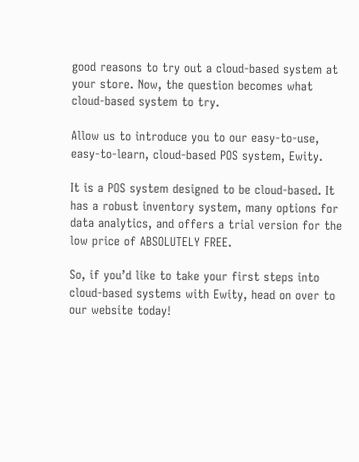good reasons to try out a cloud-based system at your store. Now, the question becomes what cloud-based system to try.

Allow us to introduce you to our easy-to-use, easy-to-learn, cloud-based POS system, Ewity.

It is a POS system designed to be cloud-based. It has a robust inventory system, many options for data analytics, and offers a trial version for the low price of ABSOLUTELY FREE.

So, if you’d like to take your first steps into cloud-based systems with Ewity, head on over to our website today!